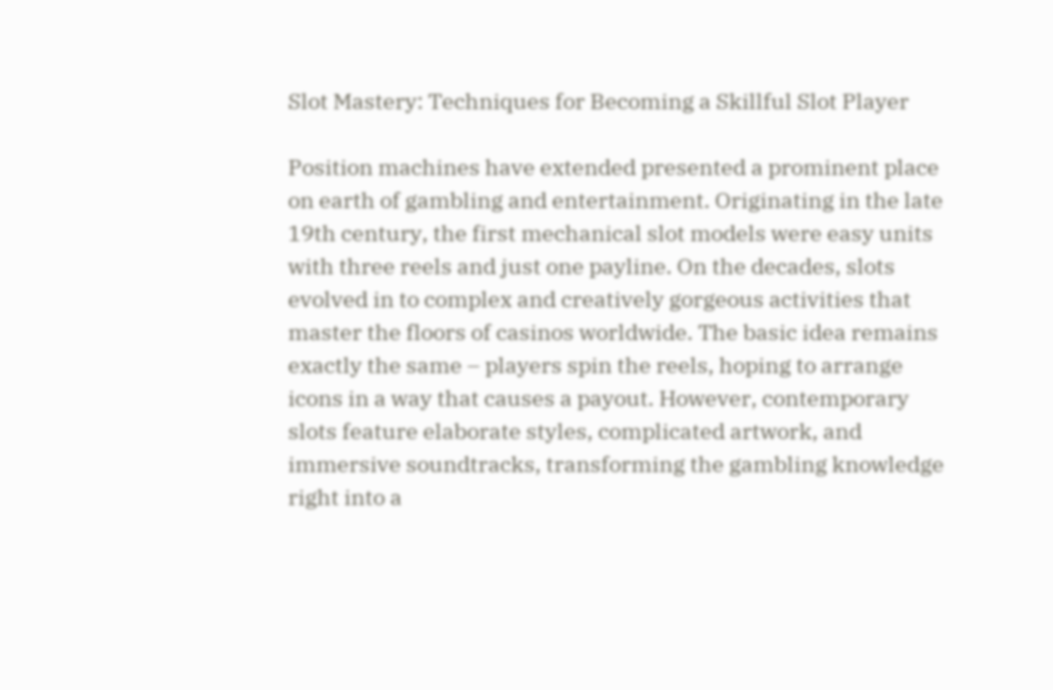Slot Mastery: Techniques for Becoming a Skillful Slot Player

Position machines have extended presented a prominent place on earth of gambling and entertainment. Originating in the late 19th century, the first mechanical slot models were easy units with three reels and just one payline. On the decades, slots evolved in to complex and creatively gorgeous activities that master the floors of casinos worldwide. The basic idea remains exactly the same – players spin the reels, hoping to arrange icons in a way that causes a payout. However, contemporary slots feature elaborate styles, complicated artwork, and immersive soundtracks, transforming the gambling knowledge right into a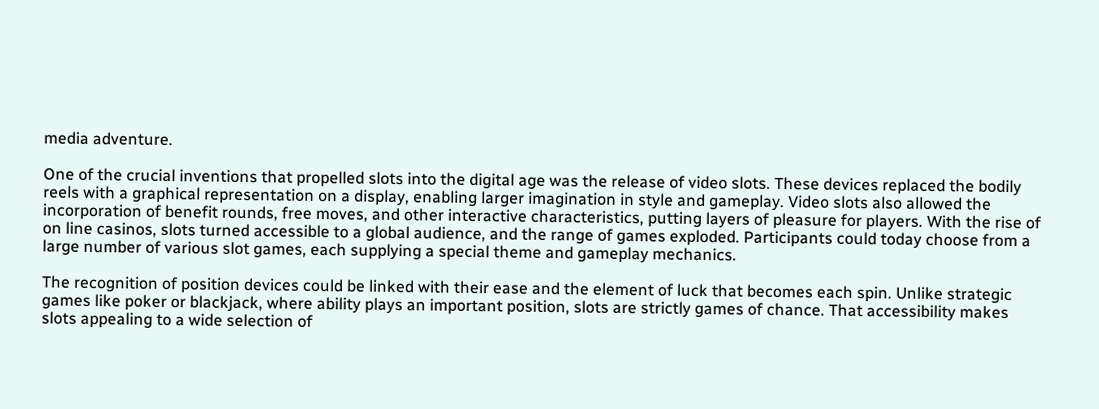media adventure.

One of the crucial inventions that propelled slots into the digital age was the release of video slots. These devices replaced the bodily reels with a graphical representation on a display, enabling larger imagination in style and gameplay. Video slots also allowed the incorporation of benefit rounds, free moves, and other interactive characteristics, putting layers of pleasure for players. With the rise of on line casinos, slots turned accessible to a global audience, and the range of games exploded. Participants could today choose from a large number of various slot games, each supplying a special theme and gameplay mechanics.

The recognition of position devices could be linked with their ease and the element of luck that becomes each spin. Unlike strategic games like poker or blackjack, where ability plays an important position, slots are strictly games of chance. That accessibility makes slots appealing to a wide selection of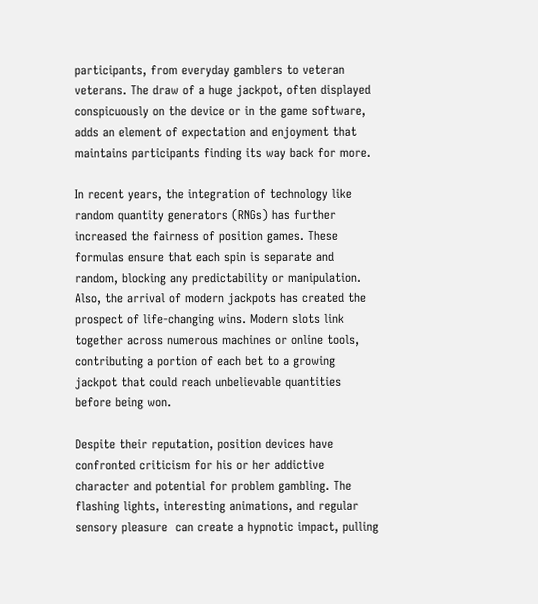participants, from everyday gamblers to veteran veterans. The draw of a huge jackpot, often displayed conspicuously on the device or in the game software, adds an element of expectation and enjoyment that maintains participants finding its way back for more.

In recent years, the integration of technology like random quantity generators (RNGs) has further increased the fairness of position games. These formulas ensure that each spin is separate and random, blocking any predictability or manipulation. Also, the arrival of modern jackpots has created the prospect of life-changing wins. Modern slots link together across numerous machines or online tools, contributing a portion of each bet to a growing jackpot that could reach unbelievable quantities before being won.

Despite their reputation, position devices have confronted criticism for his or her addictive character and potential for problem gambling. The flashing lights, interesting animations, and regular sensory pleasure  can create a hypnotic impact, pulling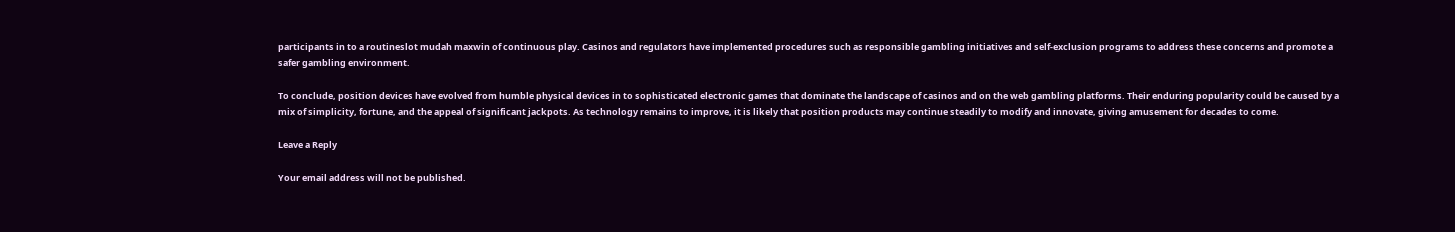participants in to a routineslot mudah maxwin of continuous play. Casinos and regulators have implemented procedures such as responsible gambling initiatives and self-exclusion programs to address these concerns and promote a safer gambling environment.

To conclude, position devices have evolved from humble physical devices in to sophisticated electronic games that dominate the landscape of casinos and on the web gambling platforms. Their enduring popularity could be caused by a mix of simplicity, fortune, and the appeal of significant jackpots. As technology remains to improve, it is likely that position products may continue steadily to modify and innovate, giving amusement for decades to come.

Leave a Reply

Your email address will not be published.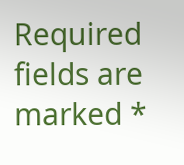Required fields are marked *